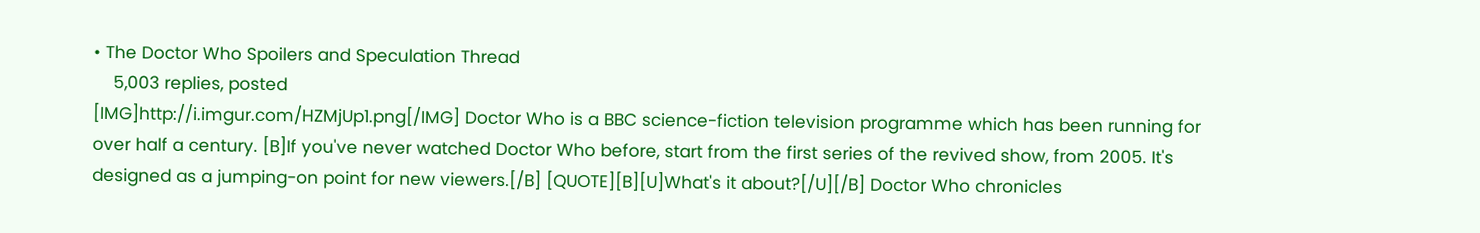• The Doctor Who Spoilers and Speculation Thread
    5,003 replies, posted
[IMG]http://i.imgur.com/HZMjUp1.png[/IMG] Doctor Who is a BBC science-fiction television programme which has been running for over half a century. [B]If you've never watched Doctor Who before, start from the first series of the revived show, from 2005. It's designed as a jumping-on point for new viewers.[/B] [QUOTE][B][U]What's it about?[/U][/B] Doctor Who chronicles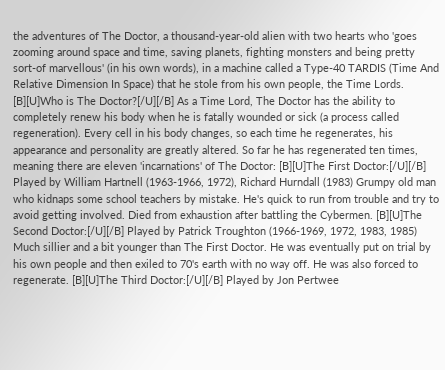the adventures of The Doctor, a thousand-year-old alien with two hearts who 'goes zooming around space and time, saving planets, fighting monsters and being pretty sort-of marvellous' (in his own words), in a machine called a Type-40 TARDIS (Time And Relative Dimension In Space) that he stole from his own people, the Time Lords. [B][U]Who is The Doctor?[/U][/B] As a Time Lord, The Doctor has the ability to completely renew his body when he is fatally wounded or sick (a process called regeneration). Every cell in his body changes, so each time he regenerates, his appearance and personality are greatly altered. So far he has regenerated ten times, meaning there are eleven 'incarnations' of The Doctor: [B][U]The First Doctor:[/U][/B] Played by William Hartnell (1963-1966, 1972), Richard Hurndall (1983) Grumpy old man who kidnaps some school teachers by mistake. He's quick to run from trouble and try to avoid getting involved. Died from exhaustion after battling the Cybermen. [B][U]The Second Doctor:[/U][/B] Played by Patrick Troughton (1966-1969, 1972, 1983, 1985) Much sillier and a bit younger than The First Doctor. He was eventually put on trial by his own people and then exiled to 70's earth with no way off. He was also forced to regenerate. [B][U]The Third Doctor:[/U][/B] Played by Jon Pertwee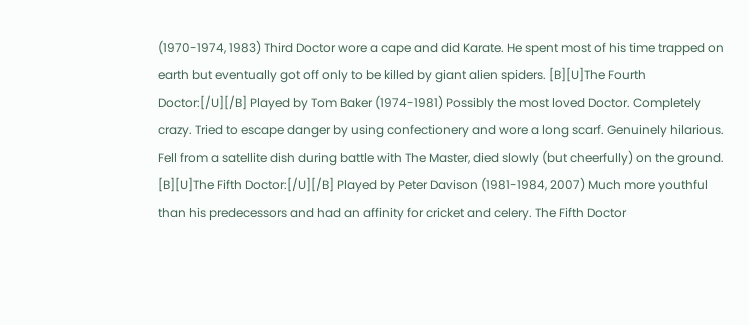(1970-1974, 1983) Third Doctor wore a cape and did Karate. He spent most of his time trapped on earth but eventually got off only to be killed by giant alien spiders. [B][U]The Fourth Doctor:[/U][/B] Played by Tom Baker (1974-1981) Possibly the most loved Doctor. Completely crazy. Tried to escape danger by using confectionery and wore a long scarf. Genuinely hilarious. Fell from a satellite dish during battle with The Master, died slowly (but cheerfully) on the ground. [B][U]The Fifth Doctor:[/U][/B] Played by Peter Davison (1981-1984, 2007) Much more youthful than his predecessors and had an affinity for cricket and celery. The Fifth Doctor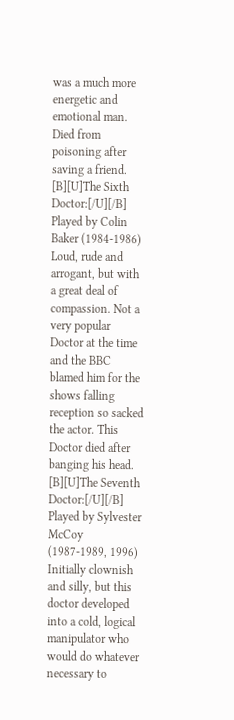was a much more energetic and emotional man. Died from poisoning after saving a friend. [B][U]The Sixth Doctor:[/U][/B] Played by Colin Baker (1984-1986) Loud, rude and arrogant, but with a great deal of compassion. Not a very popular Doctor at the time and the BBC blamed him for the shows falling reception so sacked the actor. This Doctor died after banging his head. [B][U]The Seventh Doctor:[/U][/B] Played by Sylvester McCoy (1987-1989, 1996) Initially clownish and silly, but this doctor developed into a cold, logical manipulator who would do whatever necessary to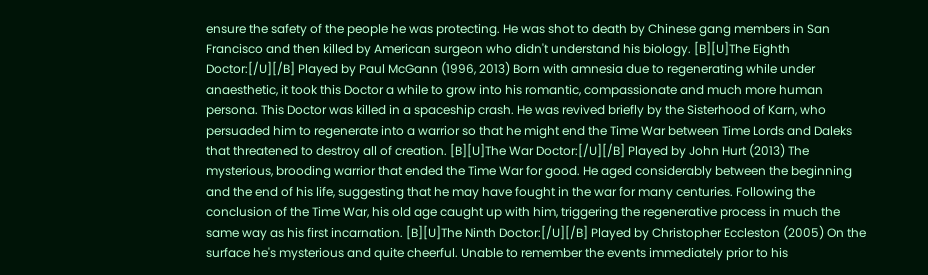ensure the safety of the people he was protecting. He was shot to death by Chinese gang members in San Francisco and then killed by American surgeon who didn't understand his biology. [B][U]The Eighth Doctor:[/U][/B] Played by Paul McGann (1996, 2013) Born with amnesia due to regenerating while under anaesthetic, it took this Doctor a while to grow into his romantic, compassionate and much more human persona. This Doctor was killed in a spaceship crash. He was revived briefly by the Sisterhood of Karn, who persuaded him to regenerate into a warrior so that he might end the Time War between Time Lords and Daleks that threatened to destroy all of creation. [B][U]The War Doctor:[/U][/B] Played by John Hurt (2013) The mysterious, brooding warrior that ended the Time War for good. He aged considerably between the beginning and the end of his life, suggesting that he may have fought in the war for many centuries. Following the conclusion of the Time War, his old age caught up with him, triggering the regenerative process in much the same way as his first incarnation. [B][U]The Ninth Doctor:[/U][/B] Played by Christopher Eccleston (2005) On the surface he's mysterious and quite cheerful. Unable to remember the events immediately prior to his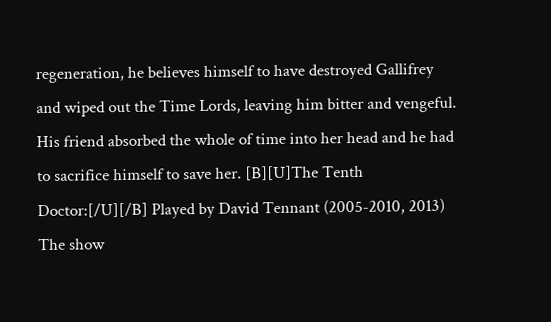regeneration, he believes himself to have destroyed Gallifrey and wiped out the Time Lords, leaving him bitter and vengeful. His friend absorbed the whole of time into her head and he had to sacrifice himself to save her. [B][U]The Tenth Doctor:[/U][/B] Played by David Tennant (2005-2010, 2013) The show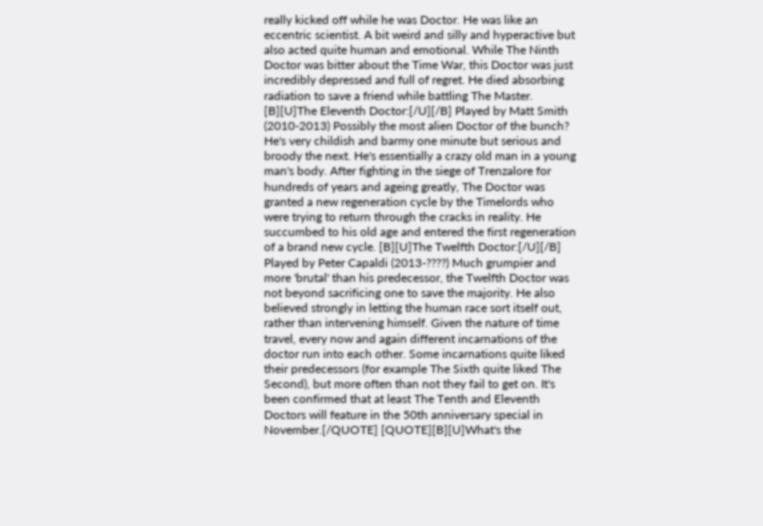really kicked off while he was Doctor. He was like an eccentric scientist. A bit weird and silly and hyperactive but also acted quite human and emotional. While The Ninth Doctor was bitter about the Time War, this Doctor was just incredibly depressed and full of regret. He died absorbing radiation to save a friend while battling The Master. [B][U]The Eleventh Doctor:[/U][/B] Played by Matt Smith (2010-2013) Possibly the most alien Doctor of the bunch? He's very childish and barmy one minute but serious and broody the next. He's essentially a crazy old man in a young man's body. After fighting in the siege of Trenzalore for hundreds of years and ageing greatly, The Doctor was granted a new regeneration cycle by the Timelords who were trying to return through the cracks in reality. He succumbed to his old age and entered the first regeneration of a brand new cycle. [B][U]The Twelfth Doctor:[/U][/B] Played by Peter Capaldi (2013-????) Much grumpier and more 'brutal' than his predecessor, the Twelfth Doctor was not beyond sacrificing one to save the majority. He also believed strongly in letting the human race sort itself out, rather than intervening himself. Given the nature of time travel, every now and again different incarnations of the doctor run into each other. Some incarnations quite liked their predecessors (for example The Sixth quite liked The Second), but more often than not they fail to get on. It's been confirmed that at least The Tenth and Eleventh Doctors will feature in the 50th anniversary special in November.[/QUOTE] [QUOTE][B][U]What's the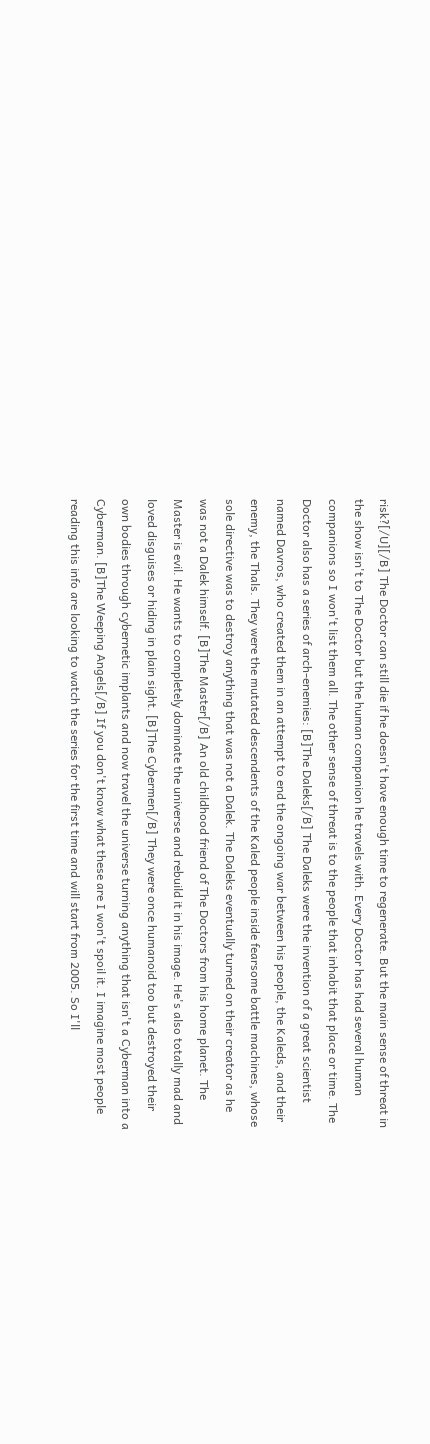risk?[/U][/B] The Doctor can still die if he doesn't have enough time to regenerate. But the main sense of threat in the show isn't to The Doctor but the human companion he travels with. Every Doctor has had several human companions so I won't list them all. The other sense of threat is to the people that inhabit that place or time. The Doctor also has a series of arch-enemies: [B]The Daleks[/B] The Daleks were the invention of a great scientist named Davros, who created them in an attempt to end the ongoing war between his people, the Kaleds, and their enemy, the Thals. They were the mutated descendents of the Kaled people inside fearsome battle machines, whose sole directive was to destroy anything that was not a Dalek. The Daleks eventually turned on their creator as he was not a Dalek himself. [B]The Master[/B] An old childhood friend of The Doctors from his home planet. The Master is evil. He wants to completely dominate the universe and rebuild it in his image. He's also totally mad and loved disguises or hiding in plain sight. [B]The Cybermen[/B] They were once humanoid too but destroyed their own bodies through cybernetic implants and now travel the universe turning anything that isn't a Cyberman into a Cyberman. [B]The Weeping Angels[/B] If you don't know what these are I won't spoil it. I imagine most people reading this info are looking to watch the series for the first time and will start from 2005. So I'll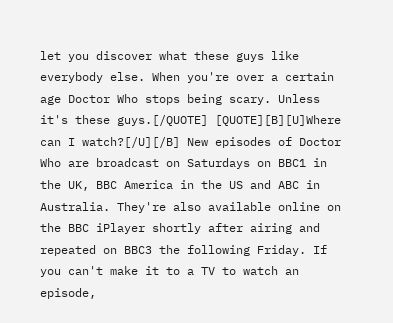let you discover what these guys like everybody else. When you're over a certain age Doctor Who stops being scary. Unless it's these guys.[/QUOTE] [QUOTE][B][U]Where can I watch?[/U][/B] New episodes of Doctor Who are broadcast on Saturdays on BBC1 in the UK, BBC America in the US and ABC in Australia. They're also available online on the BBC iPlayer shortly after airing and repeated on BBC3 the following Friday. If you can't make it to a TV to watch an episode,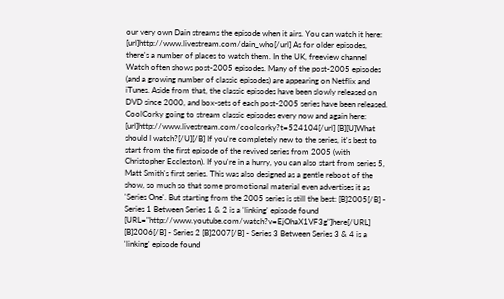our very own Dain streams the episode when it airs. You can watch it here: [url]http://www.livestream.com/dain_who[/url] As for older episodes, there's a number of places to watch them. In the UK, freeview channel Watch often shows post-2005 episodes. Many of the post-2005 episodes (and a growing number of classic episodes) are appearing on Netflix and iTunes. Aside from that, the classic episodes have been slowly released on DVD since 2000, and box-sets of each post-2005 series have been released. CoolCorky going to stream classic episodes every now and again here: [url]http://www.livestream.com/coolcorky?t=524104[/url] [B][U]What should I watch?[/U][/B] If you're completely new to the series, it's best to start from the first episode of the revived series from 2005 (with Christopher Eccleston). If you're in a hurry, you can also start from series 5, Matt Smith's first series. This was also designed as a gentle reboot of the show, so much so that some promotional material even advertises it as 'Series One'. But starting from the 2005 series is still the best: [B]2005[/B] - Series 1 Between Series 1 & 2 is a 'linking' episode found [URL="http://www.youtube.com/watch?v=EjOhaX1VF3g"]here[/URL] [B]2006[/B] - Series 2 [B]2007[/B] - Series 3 Between Series 3 & 4 is a 'linking' episode found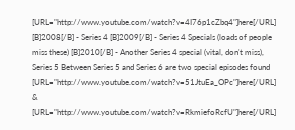[URL="http://www.youtube.com/watch?v=4I76p1cZbq4"]here[/URL] [B]2008[/B] - Series 4 [B]2009[/B] - Series 4 Specials (loads of people miss these) [B]2010[/B] - Another Series 4 special (vital, don't miss), Series 5 Between Series 5 and Series 6 are two special episodes found [URL="http://www.youtube.com/watch?v=51JtuEa_OPc"]here[/URL] & [URL="http://www.youtube.com/watch?v=RkmiefoRcfU"]here[/URL]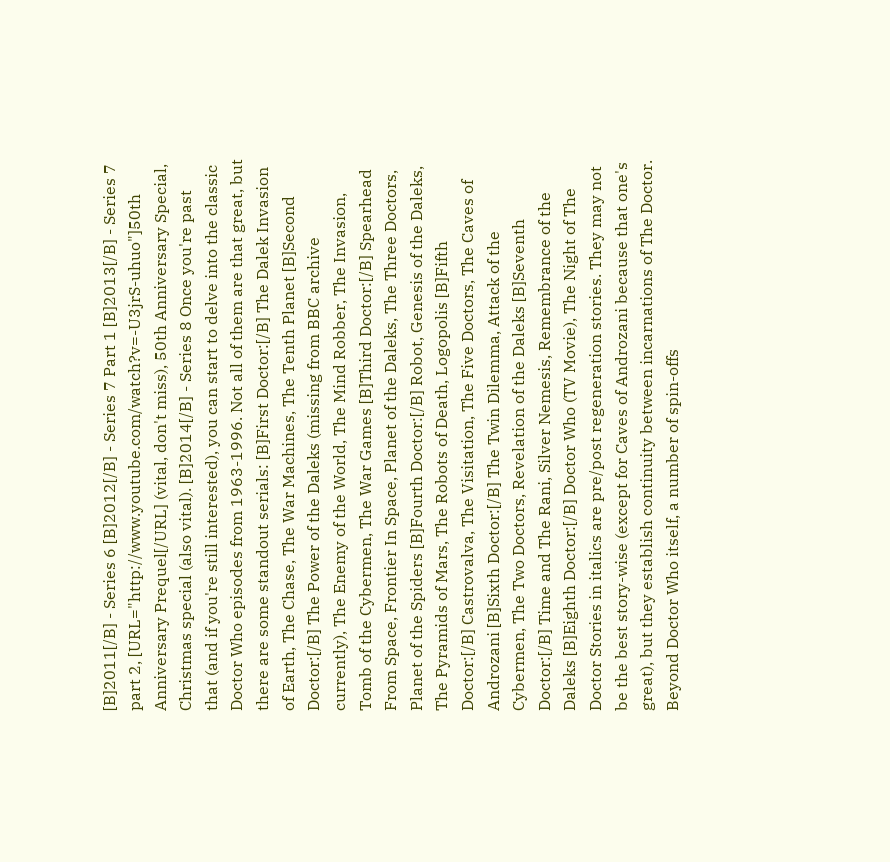[B]2011[/B] - Series 6 [B]2012[/B] - Series 7 Part 1 [B]2013[/B] - Series 7 part 2, [URL="http://www.youtube.com/watch?v=-U3jrS-uhuo"]50th Anniversary Prequel[/URL] (vital, don't miss), 50th Anniversary Special, Christmas special (also vital). [B]2014[/B] - Series 8 Once you're past that (and if you're still interested), you can start to delve into the classic Doctor Who episodes from 1963-1996. Not all of them are that great, but there are some standout serials: [B]First Doctor:[/B] The Dalek Invasion of Earth, The Chase, The War Machines, The Tenth Planet [B]Second Doctor:[/B] The Power of the Daleks (missing from BBC archive currently), The Enemy of the World, The Mind Robber, The Invasion, Tomb of the Cybermen, The War Games [B]Third Doctor:[/B] Spearhead From Space, Frontier In Space, Planet of the Daleks, The Three Doctors, Planet of the Spiders [B]Fourth Doctor:[/B] Robot, Genesis of the Daleks, The Pyramids of Mars, The Robots of Death, Logopolis [B]Fifth Doctor:[/B] Castrovalva, The Visitation, The Five Doctors, The Caves of Androzani [B]Sixth Doctor:[/B] The Twin Dilemma, Attack of the Cybermen, The Two Doctors, Revelation of the Daleks [B]Seventh Doctor:[/B] Time and The Rani, Silver Nemesis, Remembrance of the Daleks [B]Eighth Doctor:[/B] Doctor Who (TV Movie), The Night of The Doctor Stories in italics are pre/post regeneration stories. They may not be the best story-wise (except for Caves of Androzani because that one's great), but they establish continuity between incarnations of The Doctor. Beyond Doctor Who itself, a number of spin-offs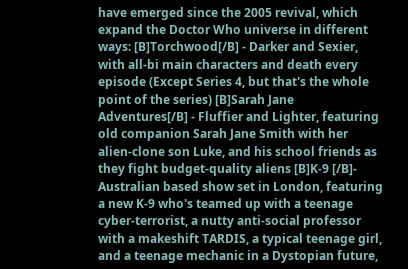have emerged since the 2005 revival, which expand the Doctor Who universe in different ways: [B]Torchwood[/B] - Darker and Sexier, with all-bi main characters and death every episode (Except Series 4, but that's the whole point of the series) [B]Sarah Jane Adventures[/B] - Fluffier and Lighter, featuring old companion Sarah Jane Smith with her alien-clone son Luke, and his school friends as they fight budget-quality aliens [B]K-9 [/B]- Australian based show set in London, featuring a new K-9 who's teamed up with a teenage cyber-terrorist, a nutty anti-social professor with a makeshift TARDIS, a typical teenage girl, and a teenage mechanic in a Dystopian future,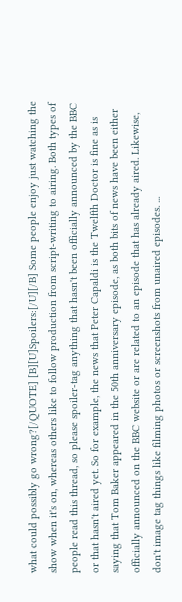what could possibly go wrong?[/QUOTE] [B][U]Spoilers:[/U][/B] Some people enjoy just watching the show when it's on, whereas others like to follow production from script-writing to airing. Both types of people read this thread, so please spoiler-tag anything that hasn't been officially announced by the BBC or that hasn't aired yet. So for example, the news that Peter Capaldi is the Twelfth Doctor is fine as is saying that Tom Baker appeared in the 50th anniversary episode, as both bits of news have been either officially announced on the BBC website or are related to an episode that has already aired. Likewise, don't image tag things like filming photos or screenshots from unaired episodes. ...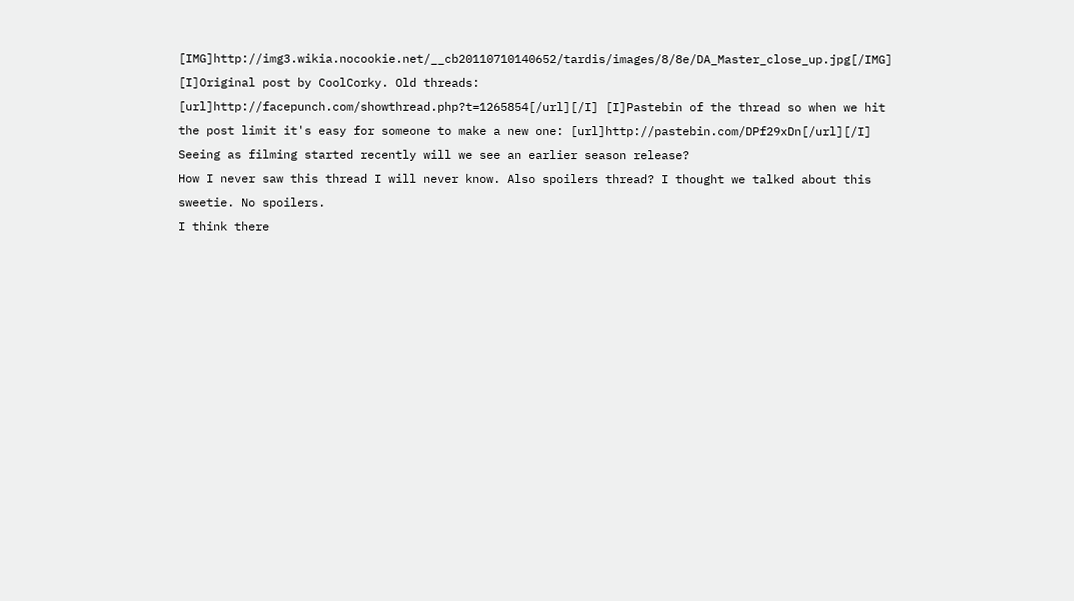[IMG]http://img3.wikia.nocookie.net/__cb20110710140652/tardis/images/8/8e/DA_Master_close_up.jpg[/IMG] [I]Original post by CoolCorky. Old threads: [url]http://facepunch.com/showthread.php?t=1265854[/url][/I] [I]Pastebin of the thread so when we hit the post limit it's easy for someone to make a new one: [url]http://pastebin.com/DPf29xDn[/url][/I]
Seeing as filming started recently will we see an earlier season release?
How I never saw this thread I will never know. Also spoilers thread? I thought we talked about this sweetie. No spoilers.
I think there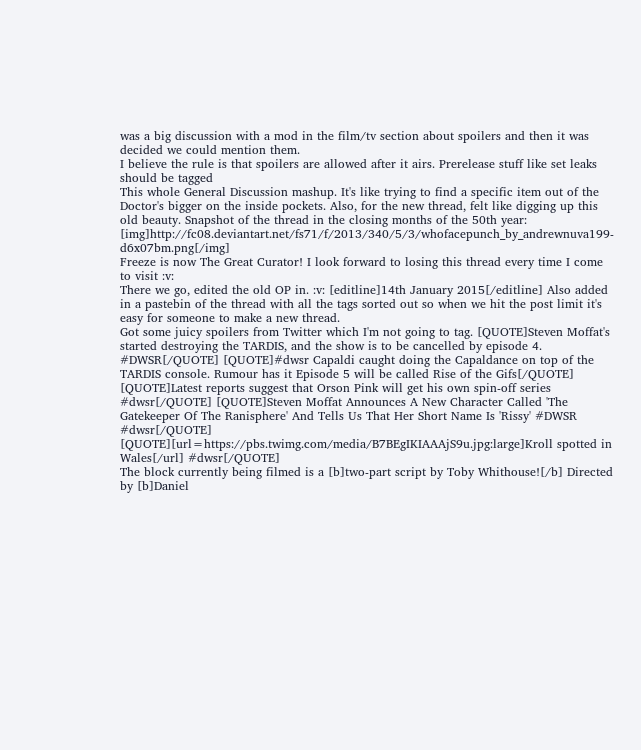was a big discussion with a mod in the film/tv section about spoilers and then it was decided we could mention them.
I believe the rule is that spoilers are allowed after it airs. Prerelease stuff like set leaks should be tagged
This whole General Discussion mashup. It's like trying to find a specific item out of the Doctor's bigger on the inside pockets. Also, for the new thread, felt like digging up this old beauty. Snapshot of the thread in the closing months of the 50th year: [img]http://fc08.deviantart.net/fs71/f/2013/340/5/3/whofacepunch_by_andrewnuva199-d6x07bm.png[/img]
Freeze is now The Great Curator! I look forward to losing this thread every time I come to visit :v:
There we go, edited the old OP in. :v: [editline]14th January 2015[/editline] Also added in a pastebin of the thread with all the tags sorted out so when we hit the post limit it's easy for someone to make a new thread.
Got some juicy spoilers from Twitter which I'm not going to tag. [QUOTE]Steven Moffat's started destroying the TARDIS, and the show is to be cancelled by episode 4. #DWSR[/QUOTE] [QUOTE]#dwsr Capaldi caught doing the Capaldance on top of the TARDIS console. Rumour has it Episode 5 will be called Rise of the Gifs[/QUOTE] [QUOTE]Latest reports suggest that Orson Pink will get his own spin-off series #dwsr[/QUOTE] [QUOTE]Steven Moffat Announces A New Character Called 'The Gatekeeper Of The Ranisphere' And Tells Us That Her Short Name Is 'Rissy' #DWSR #dwsr[/QUOTE] [QUOTE][url=https://pbs.twimg.com/media/B7BEgIKIAAAjS9u.jpg:large]Kroll spotted in Wales[/url] #dwsr[/QUOTE]
The block currently being filmed is a [b]two-part script by Toby Whithouse![/b] Directed by [b]Daniel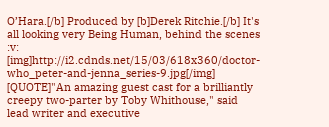O’Hara.[/b] Produced by [b]Derek Ritchie.[/b] It's all looking very Being Human, behind the scenes :v: [img]http://i2.cdnds.net/15/03/618x360/doctor-who_peter-and-jenna_series-9.jpg[/img] [QUOTE]"An amazing guest cast for a brilliantly creepy two-parter by Toby Whithouse," said lead writer and executive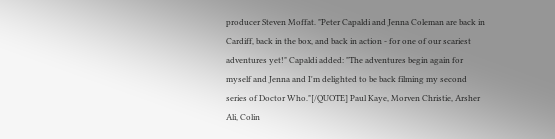producer Steven Moffat. "Peter Capaldi and Jenna Coleman are back in Cardiff, back in the box, and back in action - for one of our scariest adventures yet!" Capaldi added: "The adventures begin again for myself and Jenna and I'm delighted to be back filming my second series of Doctor Who."[/QUOTE] Paul Kaye, Morven Christie, Arsher Ali, Colin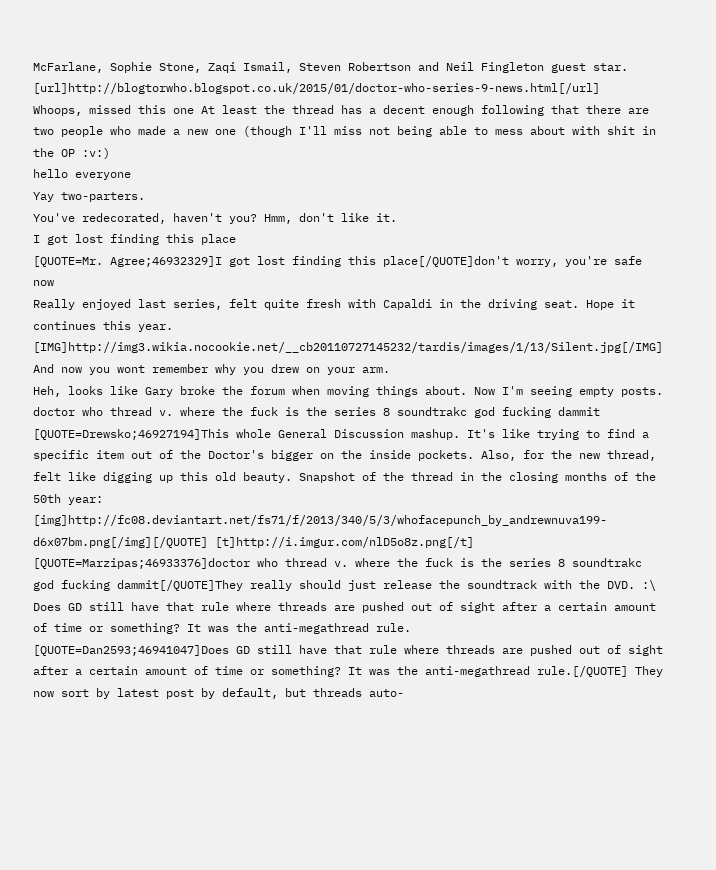McFarlane, Sophie Stone, Zaqi Ismail, Steven Robertson and Neil Fingleton guest star. [url]http://blogtorwho.blogspot.co.uk/2015/01/doctor-who-series-9-news.html[/url]
Whoops, missed this one At least the thread has a decent enough following that there are two people who made a new one (though I'll miss not being able to mess about with shit in the OP :v:)
hello everyone
Yay two-parters.
You've redecorated, haven't you? Hmm, don't like it.
I got lost finding this place
[QUOTE=Mr. Agree;46932329]I got lost finding this place[/QUOTE]don't worry, you're safe now
Really enjoyed last series, felt quite fresh with Capaldi in the driving seat. Hope it continues this year.
[IMG]http://img3.wikia.nocookie.net/__cb20110727145232/tardis/images/1/13/Silent.jpg[/IMG] And now you wont remember why you drew on your arm.
Heh, looks like Gary broke the forum when moving things about. Now I'm seeing empty posts.
doctor who thread v. where the fuck is the series 8 soundtrakc god fucking dammit
[QUOTE=Drewsko;46927194]This whole General Discussion mashup. It's like trying to find a specific item out of the Doctor's bigger on the inside pockets. Also, for the new thread, felt like digging up this old beauty. Snapshot of the thread in the closing months of the 50th year: [img]http://fc08.deviantart.net/fs71/f/2013/340/5/3/whofacepunch_by_andrewnuva199-d6x07bm.png[/img][/QUOTE] [t]http://i.imgur.com/nlD5o8z.png[/t]
[QUOTE=Marzipas;46933376]doctor who thread v. where the fuck is the series 8 soundtrakc god fucking dammit[/QUOTE]They really should just release the soundtrack with the DVD. :\
Does GD still have that rule where threads are pushed out of sight after a certain amount of time or something? It was the anti-megathread rule.
[QUOTE=Dan2593;46941047]Does GD still have that rule where threads are pushed out of sight after a certain amount of time or something? It was the anti-megathread rule.[/QUOTE] They now sort by latest post by default, but threads auto-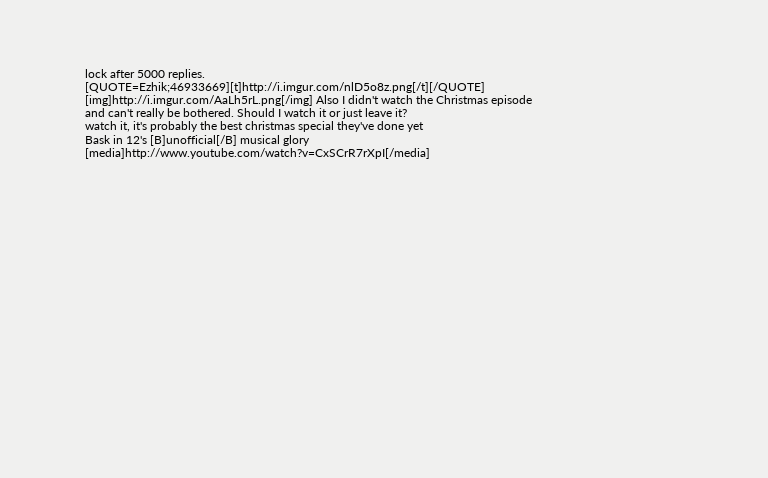lock after 5000 replies.
[QUOTE=Ezhik;46933669][t]http://i.imgur.com/nlD5o8z.png[/t][/QUOTE] [img]http://i.imgur.com/AaLh5rL.png[/img] Also I didn't watch the Christmas episode and can't really be bothered. Should I watch it or just leave it?
watch it, it's probably the best christmas special they've done yet
Bask in 12's [B]unofficial[/B] musical glory [media]http://www.youtube.com/watch?v=CxSCrR7rXpI[/media]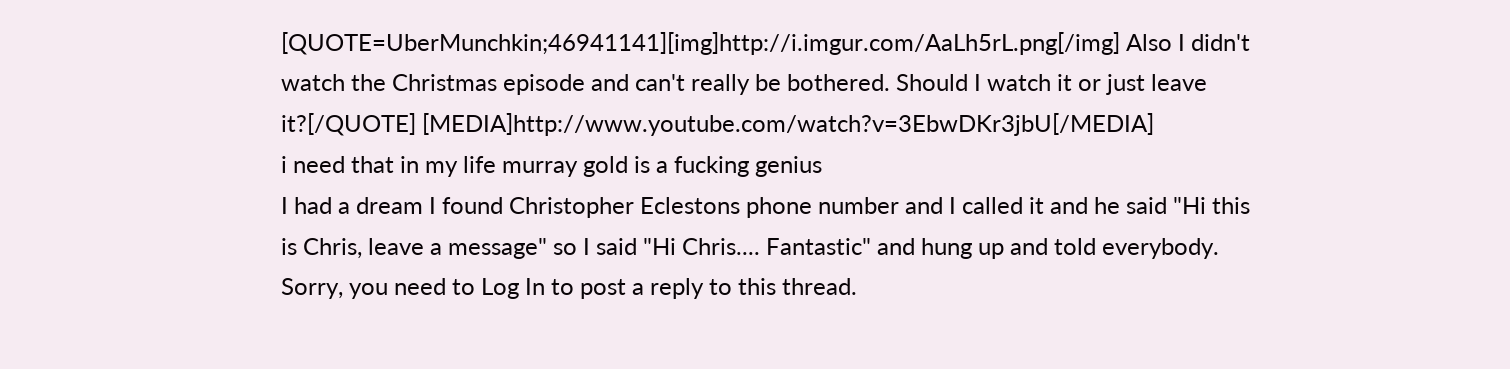[QUOTE=UberMunchkin;46941141][img]http://i.imgur.com/AaLh5rL.png[/img] Also I didn't watch the Christmas episode and can't really be bothered. Should I watch it or just leave it?[/QUOTE] [MEDIA]http://www.youtube.com/watch?v=3EbwDKr3jbU[/MEDIA]
i need that in my life murray gold is a fucking genius
I had a dream I found Christopher Eclestons phone number and I called it and he said "Hi this is Chris, leave a message" so I said "Hi Chris.... Fantastic" and hung up and told everybody.
Sorry, you need to Log In to post a reply to this thread.